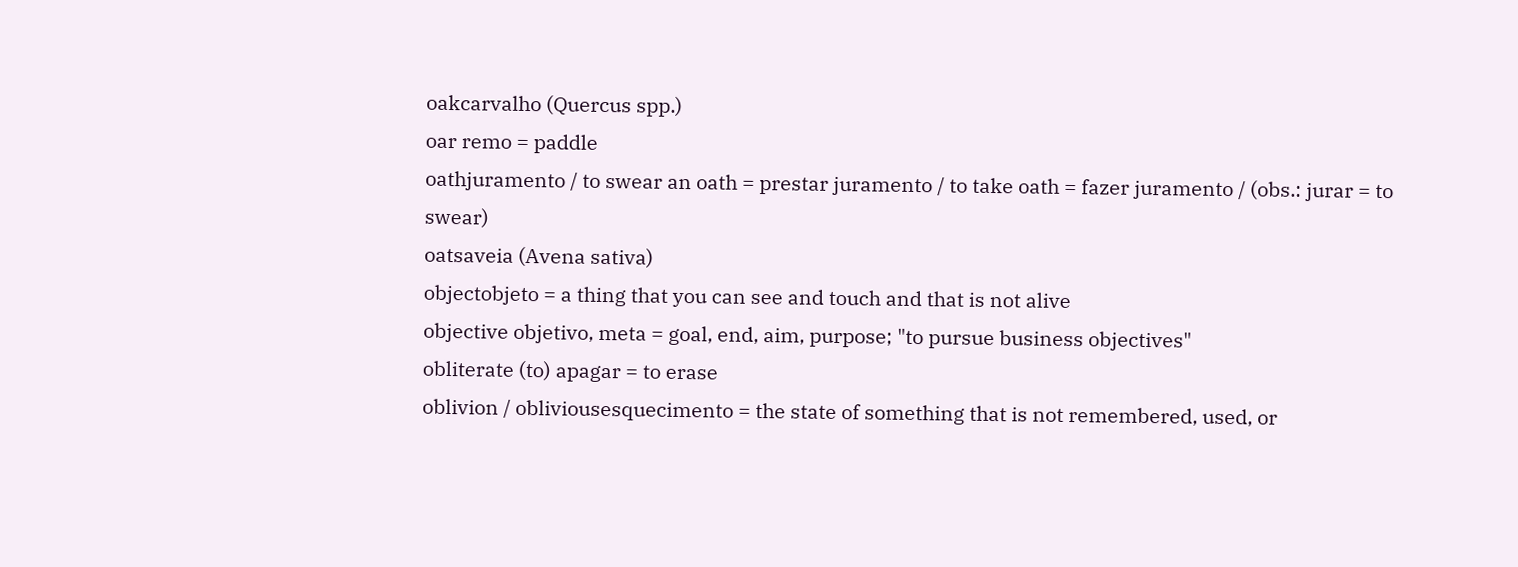oakcarvalho (Quercus spp.)
oar remo = paddle
oathjuramento / to swear an oath = prestar juramento / to take oath = fazer juramento / (obs.: jurar = to swear)
oatsaveia (Avena sativa)
objectobjeto = a thing that you can see and touch and that is not alive
objective objetivo, meta = goal, end, aim, purpose; "to pursue business objectives"
obliterate (to) apagar = to erase
oblivion / obliviousesquecimento = the state of something that is not remembered, used, or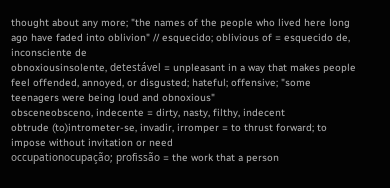thought about any more; "the names of the people who lived here long ago have faded into oblivion" // esquecido; oblivious of = esquecido de, inconsciente de
obnoxiousinsolente, detestável = unpleasant in a way that makes people feel offended, annoyed, or disgusted; hateful; offensive; "some teenagers were being loud and obnoxious"
obsceneobsceno, indecente = dirty, nasty, filthy, indecent
obtrude (to)intrometer-se, invadir, irromper = to thrust forward; to impose without invitation or need
occupationocupação; profissão = the work that a person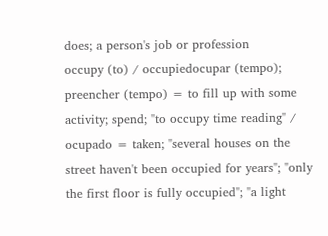does; a person's job or profession
occupy (to) / occupiedocupar (tempo); preencher (tempo) = to fill up with some activity; spend; "to occupy time reading" / ocupado = taken; "several houses on the street haven't been occupied for years"; "only the first floor is fully occupied"; "a light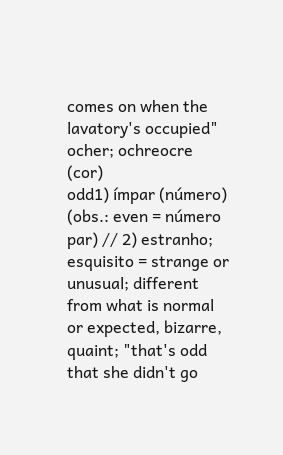comes on when the lavatory's occupied"
ocher; ochreocre (cor)
odd1) ímpar (número) (obs.: even = número par) // 2) estranho; esquisito = strange or unusual; different from what is normal or expected, bizarre, quaint; "that's odd that she didn't go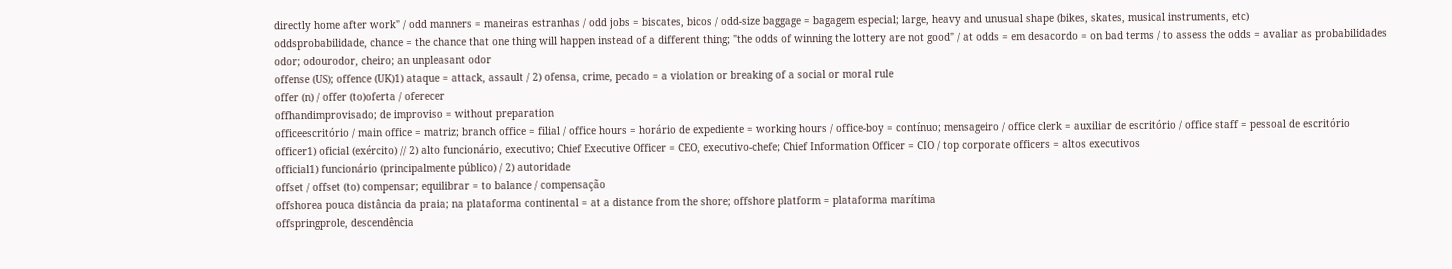directly home after work" / odd manners = maneiras estranhas / odd jobs = biscates, bicos / odd-size baggage = bagagem especial; large, heavy and unusual shape (bikes, skates, musical instruments, etc)
oddsprobabilidade, chance = the chance that one thing will happen instead of a different thing; "the odds of winning the lottery are not good" / at odds = em desacordo = on bad terms / to assess the odds = avaliar as probabilidades
odor; odourodor, cheiro; an unpleasant odor
offense (US); offence (UK)1) ataque = attack, assault / 2) ofensa, crime, pecado = a violation or breaking of a social or moral rule
offer (n) / offer (to)oferta / oferecer
offhandimprovisado; de improviso = without preparation
officeescritório / main office = matriz; branch office = filial / office hours = horário de expediente = working hours / office-boy = contínuo; mensageiro / office clerk = auxiliar de escritório / office staff = pessoal de escritório
officer1) oficial (exército) // 2) alto funcionário, executivo; Chief Executive Officer = CEO, executivo-chefe; Chief Information Officer = CIO / top corporate officers = altos executivos
official1) funcionário (principalmente público) / 2) autoridade
offset / offset (to) compensar; equilibrar = to balance / compensação
offshorea pouca distância da praia; na plataforma continental = at a distance from the shore; offshore platform = plataforma marítima
offspringprole, descendência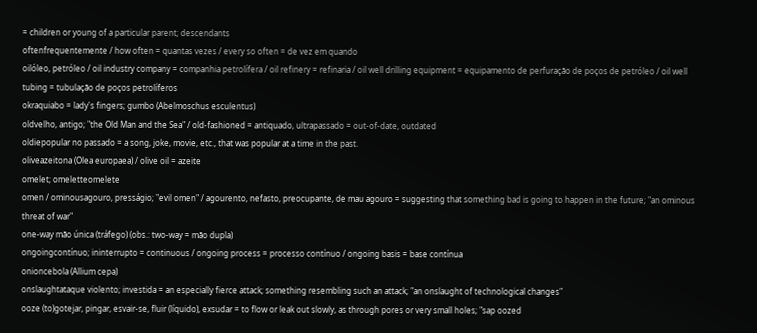= children or young of a particular parent; descendants
oftenfrequentemente / how often = quantas vezes / every so often = de vez em quando
oilóleo, petróleo / oil industry company = companhia petrolífera / oil refinery = refinaria / oil well drilling equipment = equipamento de perfuração de poços de petróleo / oil well tubing = tubulação de poços petrolíferos
okraquiabo = lady's fingers; gumbo (Abelmoschus esculentus)
oldvelho, antigo; "the Old Man and the Sea" / old-fashioned = antiquado, ultrapassado = out-of-date, outdated
oldiepopular no passado = a song, joke, movie, etc., that was popular at a time in the past.
oliveazeitona (Olea europaea) / olive oil = azeite
omelet; omeletteomelete
omen / ominousagouro, presságio; "evil omen" / agourento, nefasto, preocupante, de mau agouro = suggesting that something bad is going to happen in the future; "an ominous threat of war"
one-way mão única (tráfego) (obs.: two-way = mão dupla)
ongoingcontínuo; ininterrupto = continuous / ongoing process = processo contínuo / ongoing basis = base contínua
onioncebola (Allium cepa)
onslaughtataque violento; investida = an especially fierce attack; something resembling such an attack; "an onslaught of technological changes"
ooze (to)gotejar, pingar, esvair-se, fluir (líquido), exsudar = to flow or leak out slowly, as through pores or very small holes; "sap oozed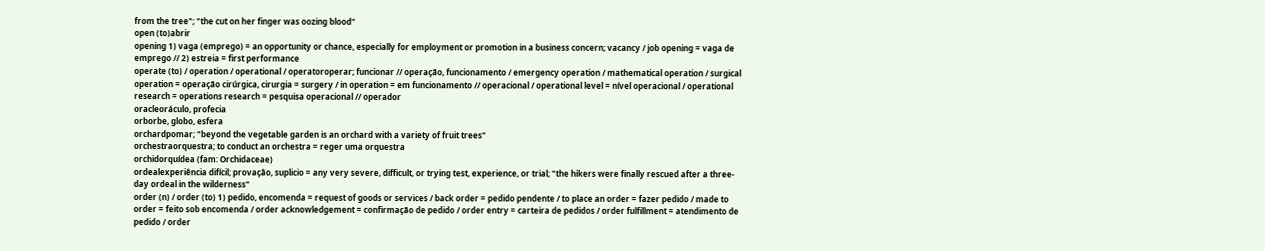from the tree"; "the cut on her finger was oozing blood"
open (to)abrir
opening 1) vaga (emprego) = an opportunity or chance, especially for employment or promotion in a business concern; vacancy / job opening = vaga de emprego // 2) estreia = first performance
operate (to) / operation / operational / operatoroperar; funcionar // operação, funcionamento / emergency operation / mathematical operation / surgical operation = operação cirúrgica, cirurgia = surgery / in operation = em funcionamento // operacional / operational level = nível operacional / operational research = operations research = pesquisa operacional // operador
oracleoráculo, profecia
orborbe, globo, esfera
orchardpomar; "beyond the vegetable garden is an orchard with a variety of fruit trees"
orchestraorquestra; to conduct an orchestra = reger uma orquestra
orchidorquídea (fam: Orchidaceae)
ordealexperiência difícil; provaçâo, suplicio = any very severe, difficult, or trying test, experience, or trial; "the hikers were finally rescued after a three-day ordeal in the wilderness"
order (n) / order (to) 1) pedido, encomenda = request of goods or services / back order = pedido pendente / to place an order = fazer pedido / made to order = feito sob encomenda / order acknowledgement = confirmação de pedido / order entry = carteira de pedidos / order fulfillment = atendimento de pedido / order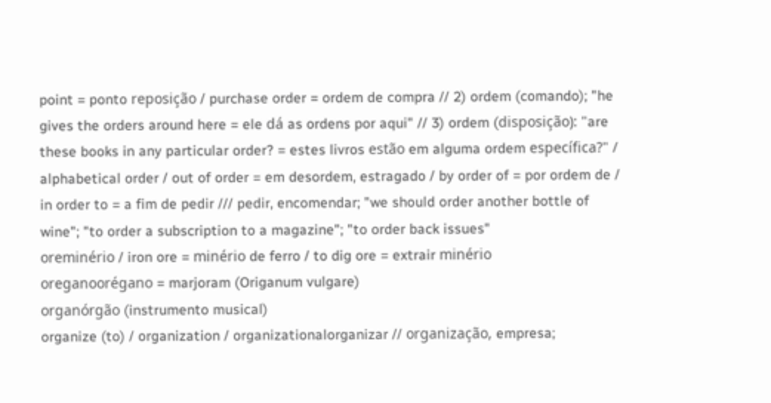point = ponto reposição / purchase order = ordem de compra // 2) ordem (comando); "he gives the orders around here = ele dá as ordens por aqui" // 3) ordem (disposição): "are these books in any particular order? = estes livros estão em alguma ordem específica?" / alphabetical order / out of order = em desordem, estragado / by order of = por ordem de / in order to = a fim de pedir /// pedir, encomendar; "we should order another bottle of wine"; "to order a subscription to a magazine"; "to order back issues"
oreminério / iron ore = minério de ferro / to dig ore = extrair minério
oreganoorégano = marjoram (Origanum vulgare)
organórgão (instrumento musical)
organize (to) / organization / organizationalorganizar // organização, empresa;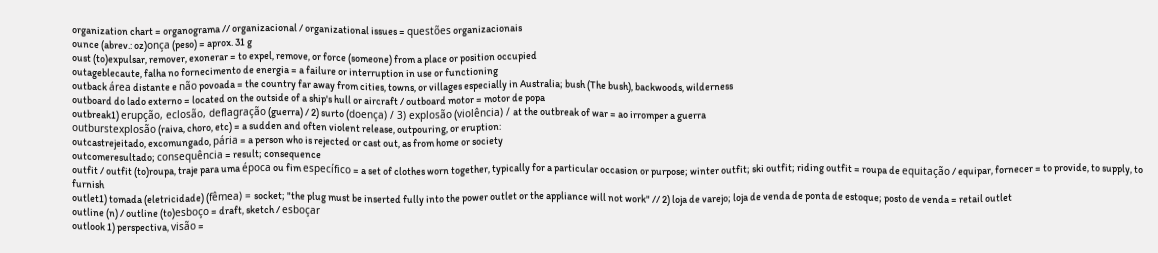organization chart = organograma // organizacional / organizational issues = questões organizacionais
ounce (abrev.: oz)onça (peso) = aprox. 31 g
oust (to)expulsar, remover, exonerar = to expel, remove, or force (someone) from a place or position occupied
outageblecaute, falha no fornecimento de energia = a failure or interruption in use or functioning
outback área distante e não povoada = the country far away from cities, towns, or villages especially in Australia; bush (The bush), backwoods, wilderness
outboard do lado externo = located on the outside of a ship's hull or aircraft / outboard motor = motor de popa
outbreak1) erupção, eclosão, deflagração (guerra) / 2) surto (doença) / 3) explosão (violência) / at the outbreak of war = ao irromper a guerra
outburstexplosão (raiva, choro, etc) = a sudden and often violent release, outpouring, or eruption:
outcastrejeitado, excomungado, pária = a person who is rejected or cast out, as from home or society
outcomeresultado; consequência = result; consequence
outfit / outfit (to)roupa, traje para uma época ou fim específico = a set of clothes worn together, typically for a particular occasion or purpose; winter outfit; ski outfit; riding outfit = roupa de equitação / equipar, fornecer = to provide, to supply, to furnish
outlet1) tomada (eletricidade) (fêmea) = socket; "the plug must be inserted fully into the power outlet or the appliance will not work" // 2) loja de varejo; loja de venda de ponta de estoque; posto de venda = retail outlet
outline (n) / outline (to)esboço = draft, sketch / esboçar
outlook 1) perspectiva, visão =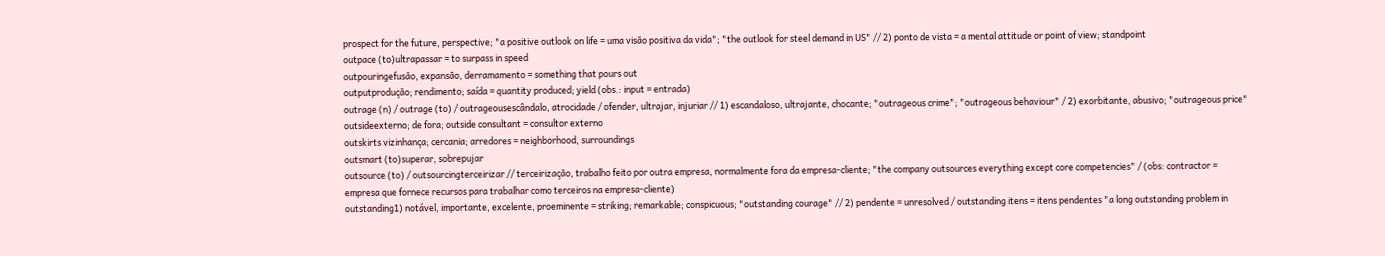prospect for the future, perspective; "a positive outlook on life = uma visão positiva da vida"; "the outlook for steel demand in US" // 2) ponto de vista = a mental attitude or point of view; standpoint
outpace (to)ultrapassar = to surpass in speed
outpouringefusão, expansão, derramamento = something that pours out
outputprodução; rendimento; saída = quantity produced; yield (obs.: input = entrada)
outrage (n) / outrage (to) / outrageousescândalo, atrocidade / ofender, ultrajar, injuriar // 1) escandaloso, ultrajante, chocante; "outrageous crime"; "outrageous behaviour" / 2) exorbitante, abusivo; "outrageous price"
outsideexterno; de fora; outside consultant = consultor externo
outskirts vizinhança; cercania; arredores = neighborhood, surroundings
outsmart (to)superar, sobrepujar
outsource (to) / outsourcingterceirizar // terceirização, trabalho feito por outra empresa, normalmente fora da empresa-cliente; "the company outsources everything except core competencies" / (obs: contractor = empresa que fornece recursos para trabalhar como terceiros na empresa-cliente)
outstanding1) notável, importante, excelente, proeminente = striking; remarkable; conspicuous; "outstanding courage" // 2) pendente = unresolved / outstanding itens = itens pendentes "a long outstanding problem in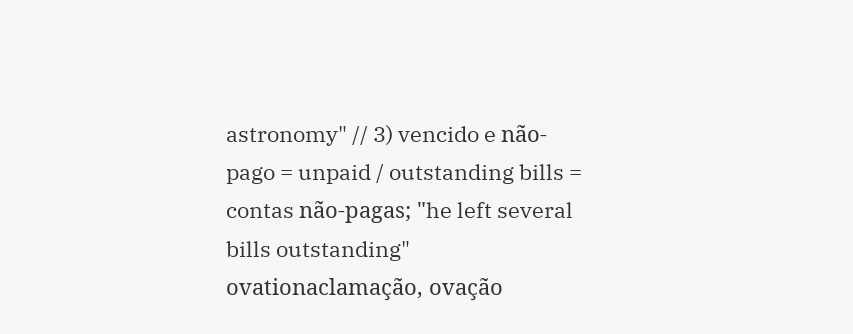astronomy" // 3) vencido e não-pago = unpaid / outstanding bills = contas não-pagas; "he left several bills outstanding"
ovationaclamação, ovação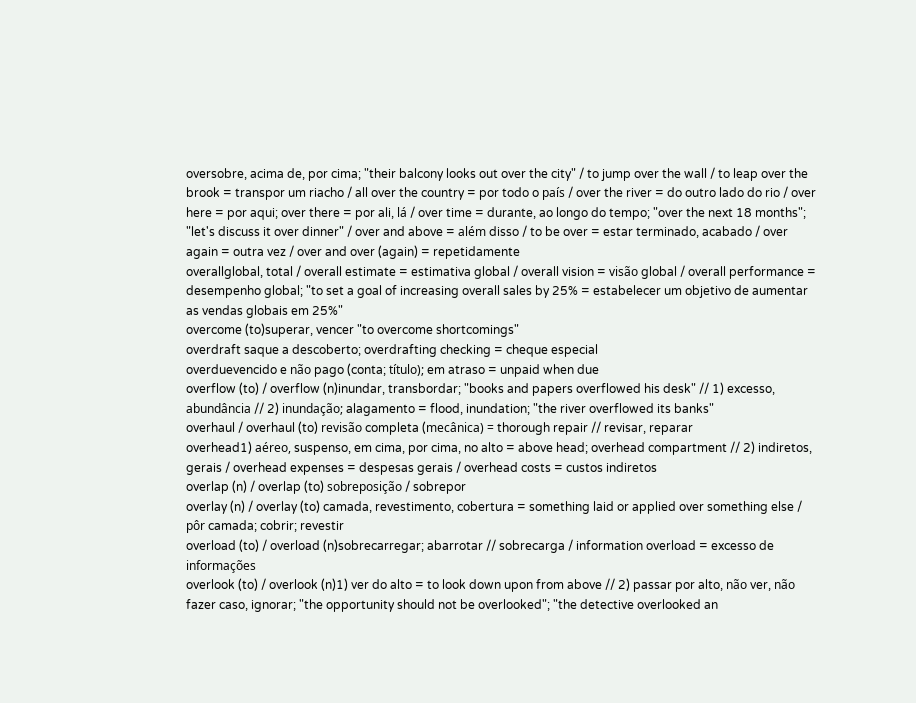oversobre, acima de, por cima; "their balcony looks out over the city" / to jump over the wall / to leap over the brook = transpor um riacho / all over the country = por todo o país / over the river = do outro lado do rio / over here = por aqui; over there = por ali, lá / over time = durante, ao longo do tempo; "over the next 18 months"; "let's discuss it over dinner" / over and above = além disso / to be over = estar terminado, acabado / over again = outra vez / over and over (again) = repetidamente
overallglobal, total / overall estimate = estimativa global / overall vision = visão global / overall performance = desempenho global; "to set a goal of increasing overall sales by 25% = estabelecer um objetivo de aumentar as vendas globais em 25%"
overcome (to)superar, vencer "to overcome shortcomings"
overdraft saque a descoberto; overdrafting checking = cheque especial
overduevencido e não pago (conta; título); em atraso = unpaid when due
overflow (to) / overflow (n)inundar, transbordar; "books and papers overflowed his desk" // 1) excesso, abundância // 2) inundação; alagamento = flood, inundation; "the river overflowed its banks"
overhaul / overhaul (to) revisão completa (mecânica) = thorough repair // revisar, reparar
overhead1) aéreo, suspenso, em cima, por cima, no alto = above head; overhead compartment // 2) indiretos, gerais / overhead expenses = despesas gerais / overhead costs = custos indiretos
overlap (n) / overlap (to) sobreposição / sobrepor
overlay (n) / overlay (to) camada, revestimento, cobertura = something laid or applied over something else / pôr camada; cobrir; revestir
overload (to) / overload (n)sobrecarregar; abarrotar // sobrecarga / information overload = excesso de informações
overlook (to) / overlook (n)1) ver do alto = to look down upon from above // 2) passar por alto, não ver, não fazer caso, ignorar; "the opportunity should not be overlooked"; "the detective overlooked an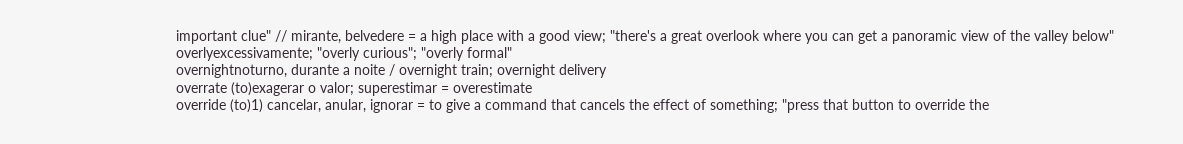important clue" // mirante, belvedere = a high place with a good view; "there's a great overlook where you can get a panoramic view of the valley below"
overlyexcessivamente; "overly curious"; "overly formal"
overnightnoturno, durante a noite / overnight train; overnight delivery
overrate (to)exagerar o valor; superestimar = overestimate
override (to)1) cancelar, anular, ignorar = to give a command that cancels the effect of something; "press that button to override the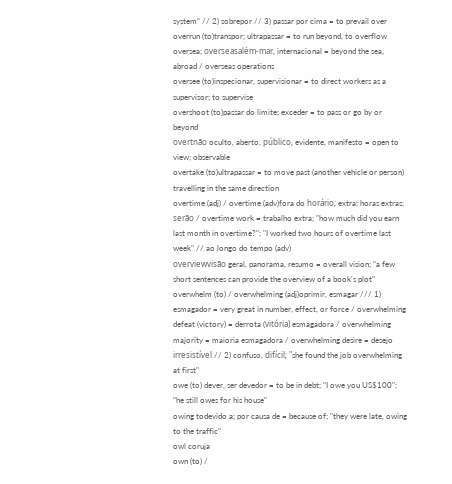system" // 2) sobrepor // 3) passar por cima = to prevail over
overrun (to)transpor; ultrapassar = to run beyond, to overflow
oversea; overseasalém-mar, internacional = beyond the sea, abroad / overseas operations
oversee (to)inspecionar, supervisionar = to direct workers as a supervisor; to supervise
overshoot (to)passar do limite; exceder = to pass or go by or beyond
overtnão oculto, aberto, público, evidente, manifesto = open to view; observable
overtake (to)ultrapassar = to move past (another vehicle or person) travelling in the same direction
overtime (adj) / overtime (adv)fora do horário; extra; horas extras; serão / overtime work = trabalho extra; "how much did you earn last month in overtime?"; "I worked two hours of overtime last week" // ao longo do tempo (adv)
overviewvisão geral, panorama, resumo = overall vision; "a few short sentences can provide the overview of a book's plot"
overwhelm (to) / overwhelming (adj)oprimir, esmagar /// 1) esmagador = very great in number, effect, or force / overwhelming defeat (victory) = derrota (vitória) esmagadora / overwhelming majority = maioria esmagadora / overwhelming desire = desejo irresistível // 2) confuso, difícil; "she found the job overwhelming at first"
owe (to) dever, ser devedor = to be in debt; "I owe you US$100"; "he still owes for his house"
owing todevido a; por causa de = because of; "they were late, owing to the traffic"
owl coruja
own (to) /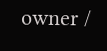owner /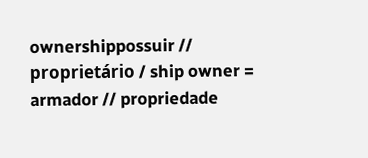ownershippossuir // proprietário / ship owner = armador // propriedade